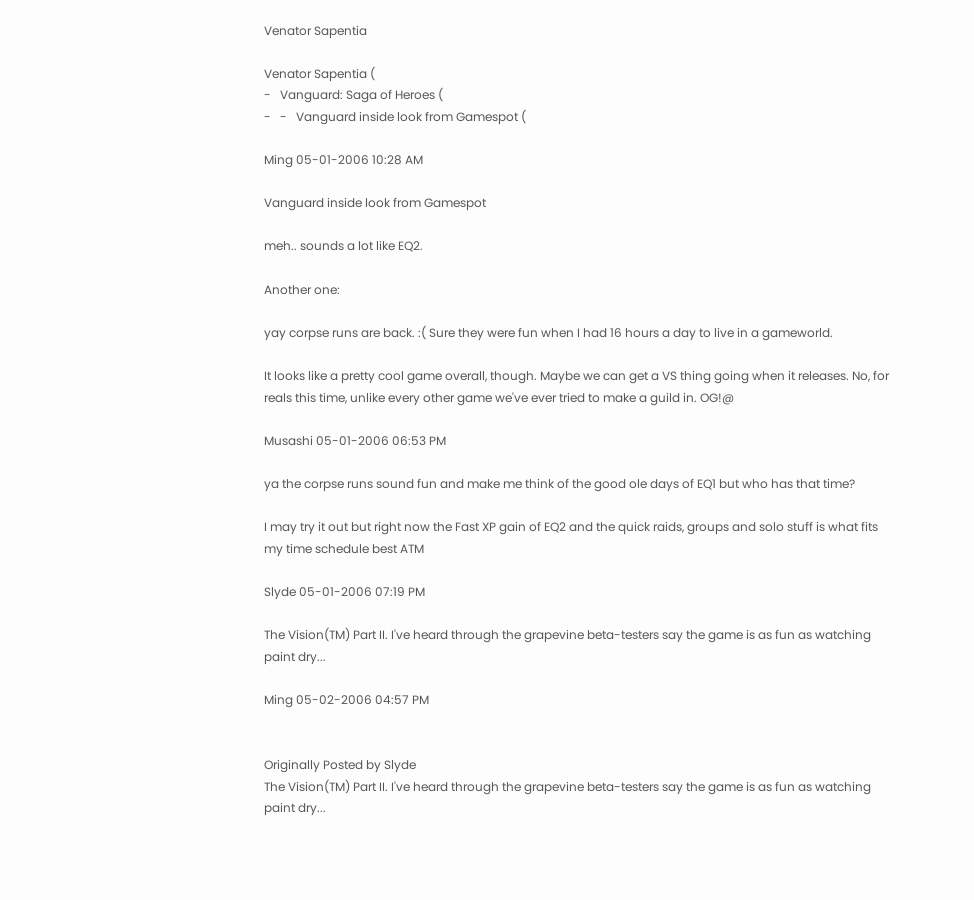Venator Sapentia

Venator Sapentia (
-   Vanguard: Saga of Heroes (
-   -   Vanguard inside look from Gamespot (

Ming 05-01-2006 10:28 AM

Vanguard inside look from Gamespot

meh.. sounds a lot like EQ2.

Another one:

yay corpse runs are back. :( Sure they were fun when I had 16 hours a day to live in a gameworld.

It looks like a pretty cool game overall, though. Maybe we can get a VS thing going when it releases. No, for reals this time, unlike every other game we've ever tried to make a guild in. OG!@

Musashi 05-01-2006 06:53 PM

ya the corpse runs sound fun and make me think of the good ole days of EQ1 but who has that time?

I may try it out but right now the Fast XP gain of EQ2 and the quick raids, groups and solo stuff is what fits my time schedule best ATM

Slyde 05-01-2006 07:19 PM

The Vision(TM) Part II. I've heard through the grapevine beta-testers say the game is as fun as watching paint dry...

Ming 05-02-2006 04:57 PM


Originally Posted by Slyde
The Vision(TM) Part II. I've heard through the grapevine beta-testers say the game is as fun as watching paint dry...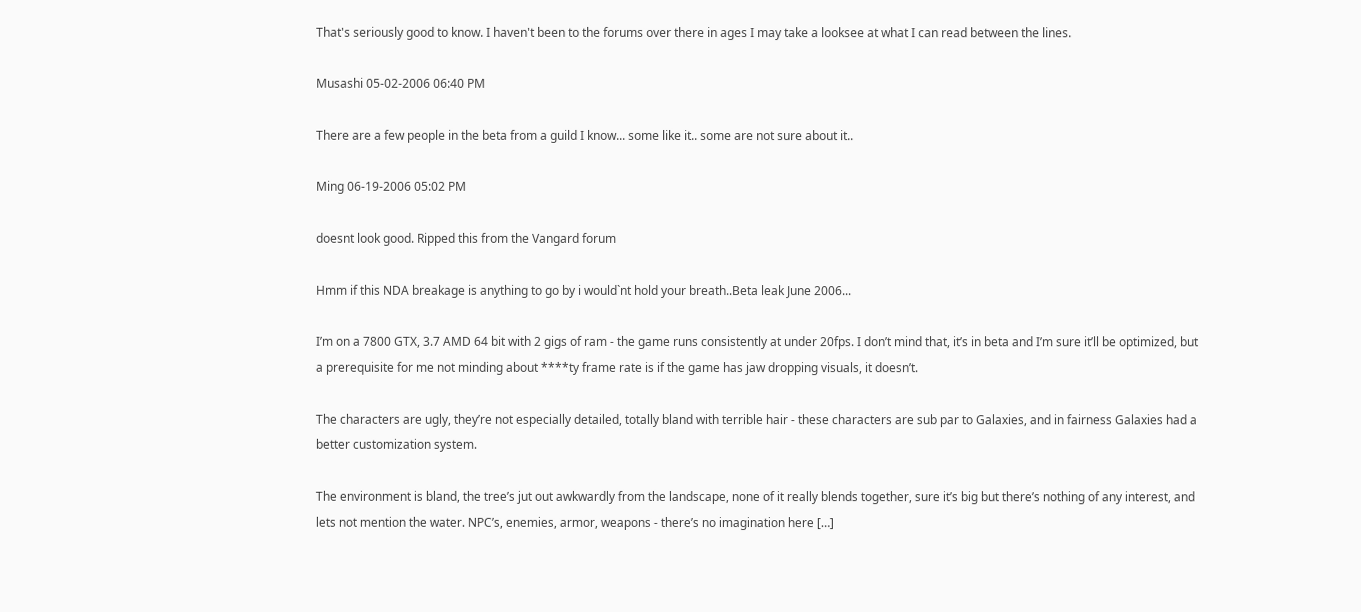That's seriously good to know. I haven't been to the forums over there in ages I may take a looksee at what I can read between the lines.

Musashi 05-02-2006 06:40 PM

There are a few people in the beta from a guild I know... some like it.. some are not sure about it..

Ming 06-19-2006 05:02 PM

doesnt look good. Ripped this from the Vangard forum

Hmm if this NDA breakage is anything to go by i would`nt hold your breath..Beta leak June 2006...

I’m on a 7800 GTX, 3.7 AMD 64 bit with 2 gigs of ram - the game runs consistently at under 20fps. I don’t mind that, it’s in beta and I’m sure it’ll be optimized, but a prerequisite for me not minding about ****ty frame rate is if the game has jaw dropping visuals, it doesn’t.

The characters are ugly, they’re not especially detailed, totally bland with terrible hair - these characters are sub par to Galaxies, and in fairness Galaxies had a better customization system.

The environment is bland, the tree’s jut out awkwardly from the landscape, none of it really blends together, sure it’s big but there’s nothing of any interest, and lets not mention the water. NPC’s, enemies, armor, weapons - there’s no imagination here […]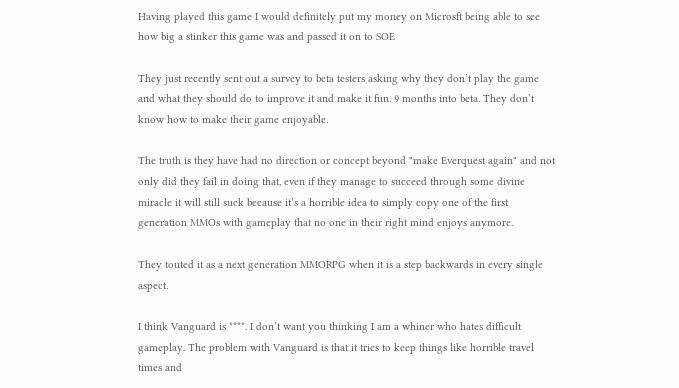Having played this game I would definitely put my money on Microsft being able to see how big a stinker this game was and passed it on to SOE

They just recently sent out a survey to beta testers asking why they don’t play the game and what they should do to improve it and make it fun. 9 months into beta. They don’t know how to make their game enjoyable.

The truth is they have had no direction or concept beyond "make Everquest again" and not only did they fail in doing that, even if they manage to succeed through some divine miracle it will still suck because it’s a horrible idea to simply copy one of the first generation MMOs with gameplay that no one in their right mind enjoys anymore.

They touted it as a next generation MMORPG when it is a step backwards in every single aspect.

I think Vanguard is ****. I don’t want you thinking I am a whiner who hates difficult gameplay. The problem with Vanguard is that it tries to keep things like horrible travel times and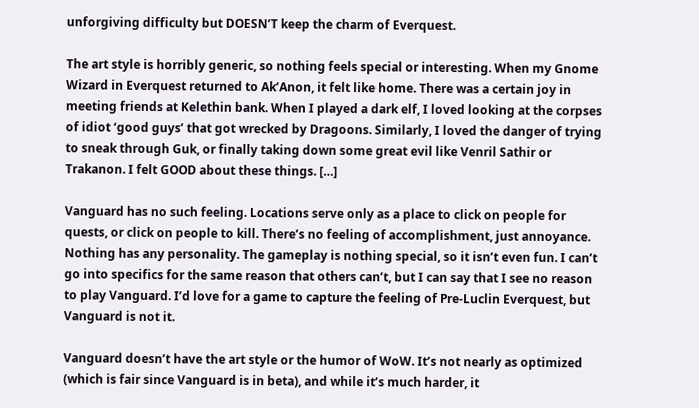unforgiving difficulty but DOESN’T keep the charm of Everquest.

The art style is horribly generic, so nothing feels special or interesting. When my Gnome Wizard in Everquest returned to Ak’Anon, it felt like home. There was a certain joy in meeting friends at Kelethin bank. When I played a dark elf, I loved looking at the corpses of idiot ‘good guys’ that got wrecked by Dragoons. Similarly, I loved the danger of trying to sneak through Guk, or finally taking down some great evil like Venril Sathir or Trakanon. I felt GOOD about these things. […]

Vanguard has no such feeling. Locations serve only as a place to click on people for quests, or click on people to kill. There’s no feeling of accomplishment, just annoyance. Nothing has any personality. The gameplay is nothing special, so it isn’t even fun. I can’t go into specifics for the same reason that others can’t, but I can say that I see no reason to play Vanguard. I’d love for a game to capture the feeling of Pre-Luclin Everquest, but Vanguard is not it.

Vanguard doesn’t have the art style or the humor of WoW. It’s not nearly as optimized (which is fair since Vanguard is in beta), and while it’s much harder, it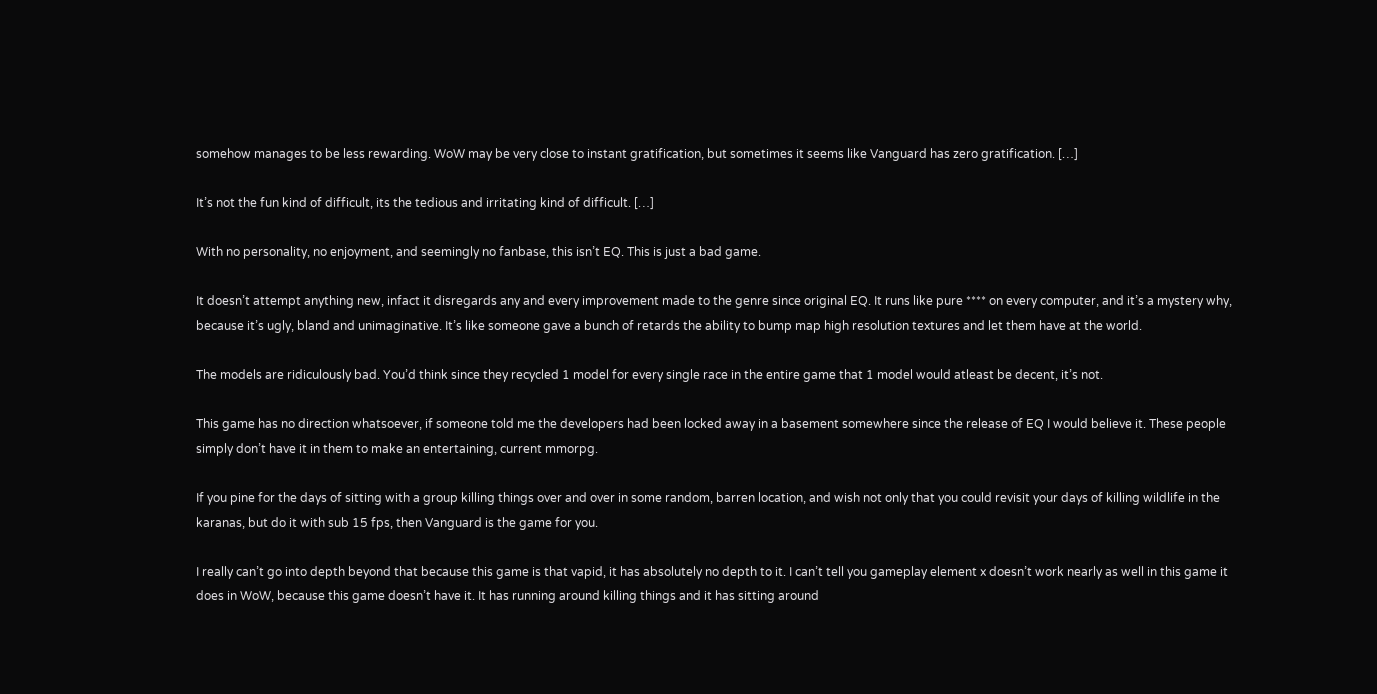somehow manages to be less rewarding. WoW may be very close to instant gratification, but sometimes it seems like Vanguard has zero gratification. […]

It’s not the fun kind of difficult, its the tedious and irritating kind of difficult. […]

With no personality, no enjoyment, and seemingly no fanbase, this isn’t EQ. This is just a bad game.

It doesn’t attempt anything new, infact it disregards any and every improvement made to the genre since original EQ. It runs like pure **** on every computer, and it’s a mystery why, because it’s ugly, bland and unimaginative. It’s like someone gave a bunch of retards the ability to bump map high resolution textures and let them have at the world.

The models are ridiculously bad. You’d think since they recycled 1 model for every single race in the entire game that 1 model would atleast be decent, it’s not.

This game has no direction whatsoever, if someone told me the developers had been locked away in a basement somewhere since the release of EQ I would believe it. These people simply don’t have it in them to make an entertaining, current mmorpg.

If you pine for the days of sitting with a group killing things over and over in some random, barren location, and wish not only that you could revisit your days of killing wildlife in the karanas, but do it with sub 15 fps, then Vanguard is the game for you.

I really can’t go into depth beyond that because this game is that vapid, it has absolutely no depth to it. I can’t tell you gameplay element x doesn’t work nearly as well in this game it does in WoW, because this game doesn’t have it. It has running around killing things and it has sitting around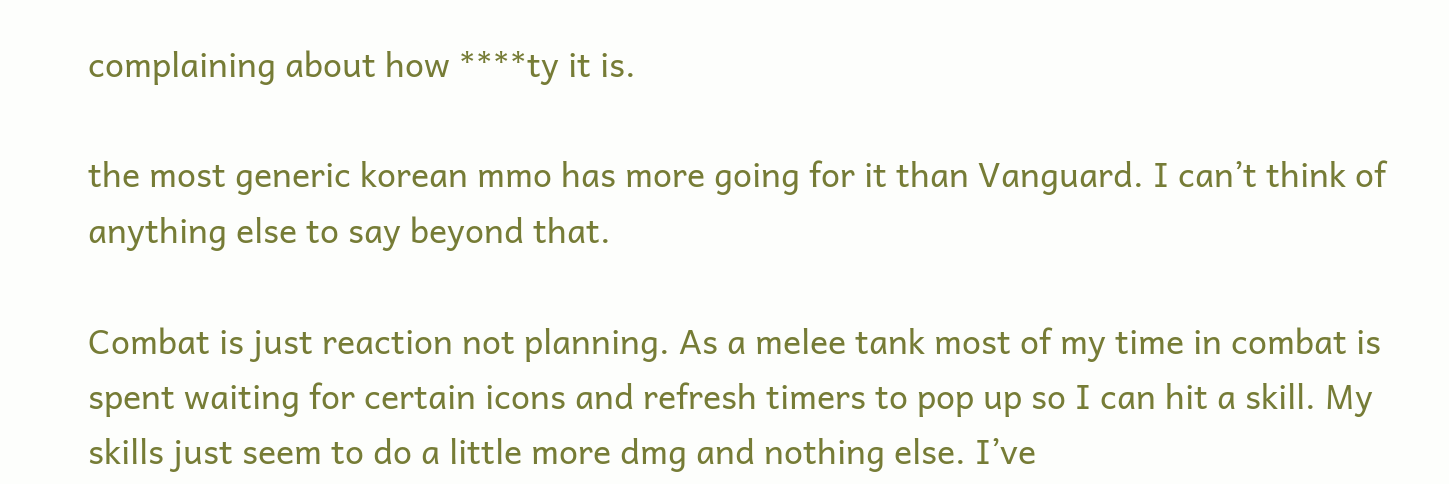complaining about how ****ty it is.

the most generic korean mmo has more going for it than Vanguard. I can’t think of anything else to say beyond that.

Combat is just reaction not planning. As a melee tank most of my time in combat is spent waiting for certain icons and refresh timers to pop up so I can hit a skill. My skills just seem to do a little more dmg and nothing else. I’ve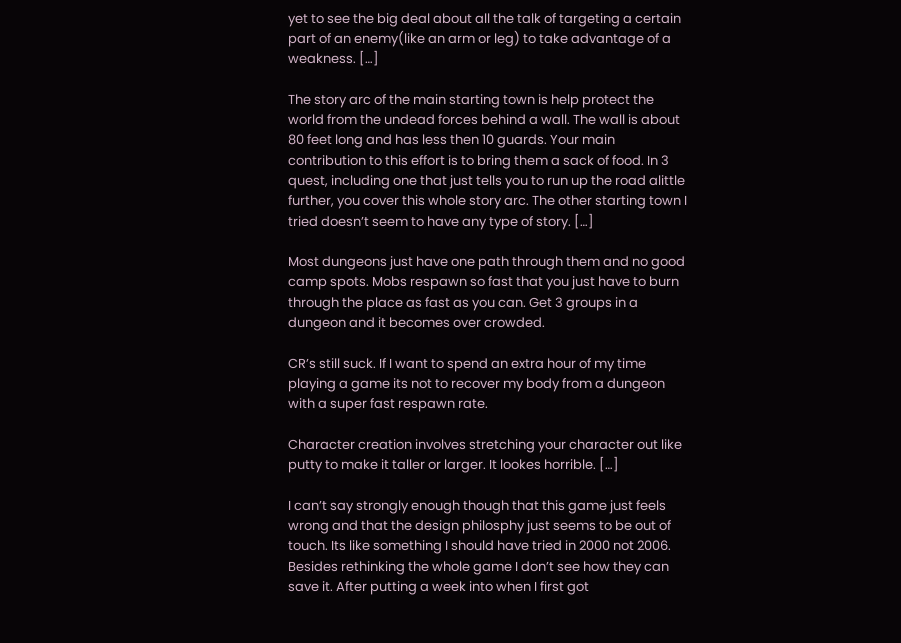yet to see the big deal about all the talk of targeting a certain part of an enemy(like an arm or leg) to take advantage of a weakness. […]

The story arc of the main starting town is help protect the world from the undead forces behind a wall. The wall is about 80 feet long and has less then 10 guards. Your main contribution to this effort is to bring them a sack of food. In 3 quest, including one that just tells you to run up the road alittle further, you cover this whole story arc. The other starting town I tried doesn’t seem to have any type of story. […]

Most dungeons just have one path through them and no good camp spots. Mobs respawn so fast that you just have to burn through the place as fast as you can. Get 3 groups in a dungeon and it becomes over crowded.

CR’s still suck. If I want to spend an extra hour of my time playing a game its not to recover my body from a dungeon with a super fast respawn rate.

Character creation involves stretching your character out like putty to make it taller or larger. It lookes horrible. […]

I can’t say strongly enough though that this game just feels wrong and that the design philosphy just seems to be out of touch. Its like something I should have tried in 2000 not 2006. Besides rethinking the whole game I don’t see how they can save it. After putting a week into when I first got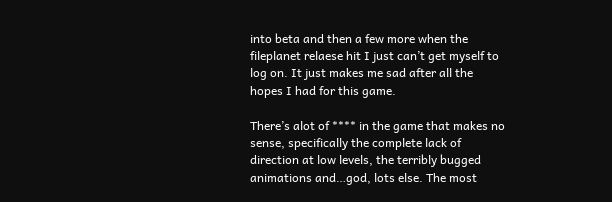into beta and then a few more when the fileplanet relaese hit I just can’t get myself to log on. It just makes me sad after all the hopes I had for this game.

There’s alot of **** in the game that makes no sense, specifically the complete lack of direction at low levels, the terribly bugged animations and…god, lots else. The most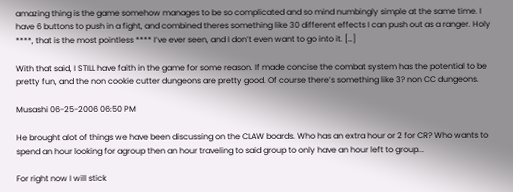amazing thing is the game somehow manages to be so complicated and so mind numbingly simple at the same time. I have 6 buttons to push in a fight, and combined theres something like 30 different effects I can push out as a ranger. Holy ****, that is the most pointless **** I’ve ever seen, and I don’t even want to go into it. […]

With that said, I STILL have faith in the game for some reason. If made concise the combat system has the potential to be pretty fun, and the non cookie cutter dungeons are pretty good. Of course there’s something like 3? non CC dungeons.

Musashi 06-25-2006 06:50 PM

He brought alot of things we have been discussing on the CLAW boards. Who has an extra hour or 2 for CR? Who wants to spend an hour looking for agroup then an hour traveling to said group to only have an hour left to group...

For right now I will stick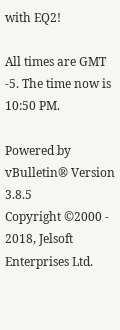with EQ2!

All times are GMT -5. The time now is 10:50 PM.

Powered by vBulletin® Version 3.8.5
Copyright ©2000 - 2018, Jelsoft Enterprises Ltd.